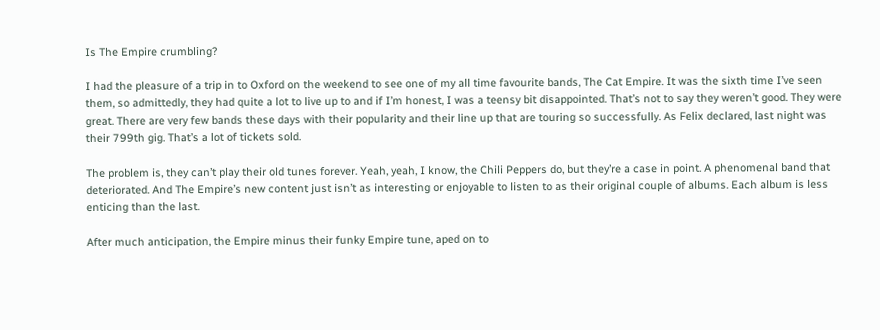Is The Empire crumbling?

I had the pleasure of a trip in to Oxford on the weekend to see one of my all time favourite bands, The Cat Empire. It was the sixth time I’ve seen them, so admittedly, they had quite a lot to live up to and if I’m honest, I was a teensy bit disappointed. That’s not to say they weren’t good. They were great. There are very few bands these days with their popularity and their line up that are touring so successfully. As Felix declared, last night was their 799th gig. That’s a lot of tickets sold.

The problem is, they can’t play their old tunes forever. Yeah, yeah, I know, the Chili Peppers do, but they’re a case in point. A phenomenal band that deteriorated. And The Empire’s new content just isn’t as interesting or enjoyable to listen to as their original couple of albums. Each album is less enticing than the last.

After much anticipation, the Empire minus their funky Empire tune, aped on to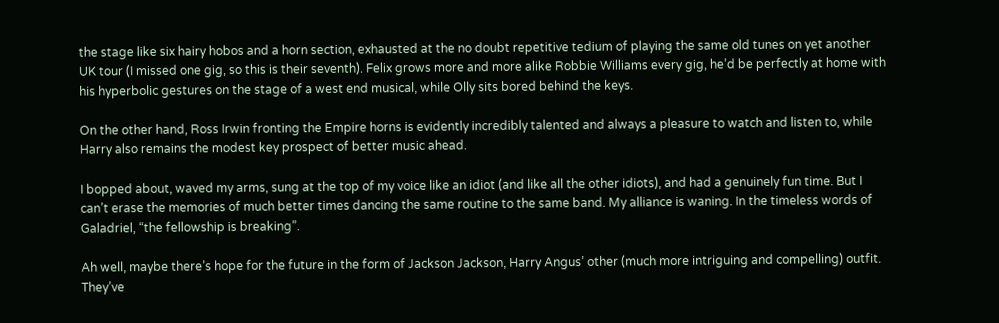the stage like six hairy hobos and a horn section, exhausted at the no doubt repetitive tedium of playing the same old tunes on yet another UK tour (I missed one gig, so this is their seventh). Felix grows more and more alike Robbie Williams every gig, he’d be perfectly at home with his hyperbolic gestures on the stage of a west end musical, while Olly sits bored behind the keys.

On the other hand, Ross Irwin fronting the Empire horns is evidently incredibly talented and always a pleasure to watch and listen to, while Harry also remains the modest key prospect of better music ahead.

I bopped about, waved my arms, sung at the top of my voice like an idiot (and like all the other idiots), and had a genuinely fun time. But I can’t erase the memories of much better times dancing the same routine to the same band. My alliance is waning. In the timeless words of Galadriel, “the fellowship is breaking”.

Ah well, maybe there’s hope for the future in the form of Jackson Jackson, Harry Angus’ other (much more intriguing and compelling) outfit. They’ve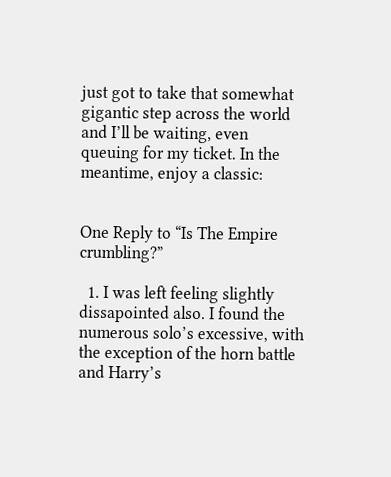just got to take that somewhat gigantic step across the world and I’ll be waiting, even queuing for my ticket. In the meantime, enjoy a classic:


One Reply to “Is The Empire crumbling?”

  1. I was left feeling slightly dissapointed also. I found the numerous solo’s excessive, with the exception of the horn battle and Harry’s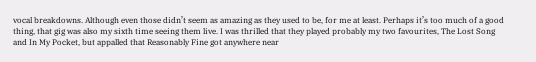vocal breakdowns. Although even those didn’t seem as amazing as they used to be, for me at least. Perhaps it’s too much of a good thing, that gig was also my sixth time seeing them live. I was thrilled that they played probably my two favourites, The Lost Song and In My Pocket, but appalled that Reasonably Fine got anywhere near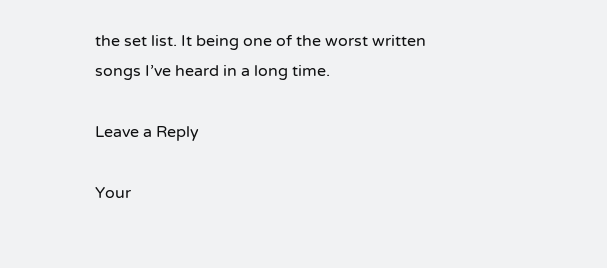the set list. It being one of the worst written songs I’ve heard in a long time.

Leave a Reply

Your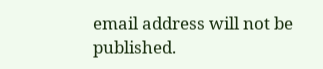email address will not be published.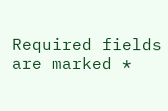Required fields are marked *